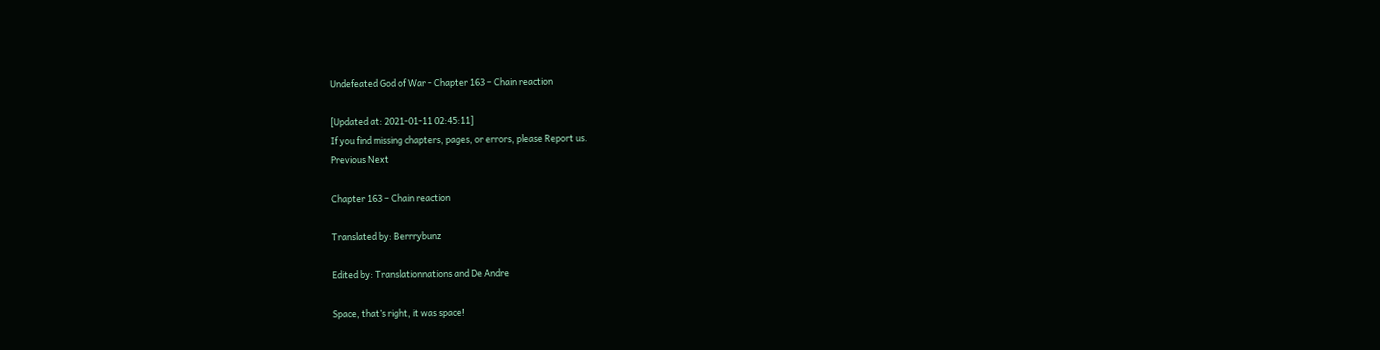Undefeated God of War - Chapter 163 – Chain reaction

[Updated at: 2021-01-11 02:45:11]
If you find missing chapters, pages, or errors, please Report us.
Previous Next

Chapter 163 – Chain reaction

Translated by: Berrrybunz

Edited by: Translationnations and De Andre

Space, that’s right, it was space!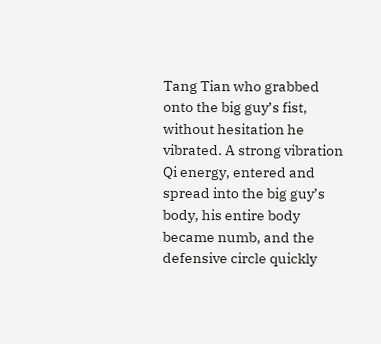Tang Tian who grabbed onto the big guy’s fist, without hesitation he vibrated. A strong vibration Qi energy, entered and spread into the big guy’s body, his entire body became numb, and the defensive circle quickly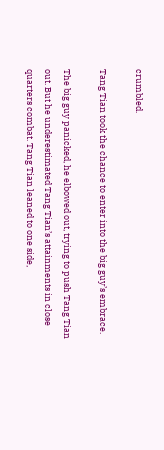crumbled.

Tang Tian took the chance to enter into the big guy’s embrace.

The big guy panicked, he elbowed out, trying to push Tang Tian out. But he underestimated Tang Tian’s attainments in close quarters combat. Tang Tian leaned to one side,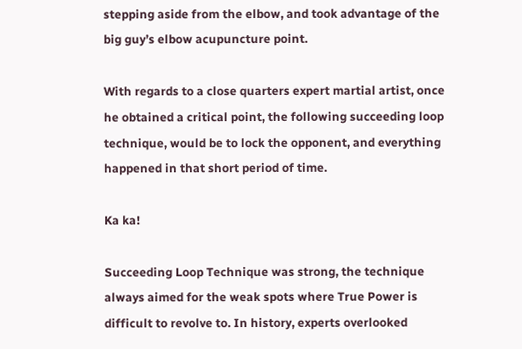stepping aside from the elbow, and took advantage of the big guy’s elbow acupuncture point.

With regards to a close quarters expert martial artist, once he obtained a critical point, the following succeeding loop technique, would be to lock the opponent, and everything happened in that short period of time.

Ka ka!

Succeeding Loop Technique was strong, the technique always aimed for the weak spots where True Power is difficult to revolve to. In history, experts overlooked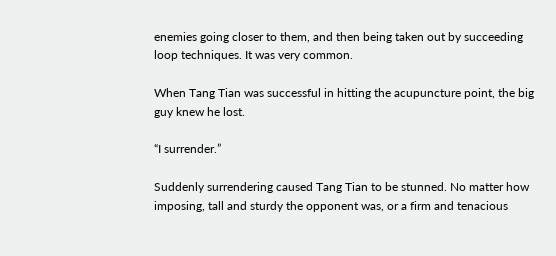enemies going closer to them, and then being taken out by succeeding loop techniques. It was very common.

When Tang Tian was successful in hitting the acupuncture point, the big guy knew he lost.

“I surrender.”

Suddenly surrendering caused Tang Tian to be stunned. No matter how imposing, tall and sturdy the opponent was, or a firm and tenacious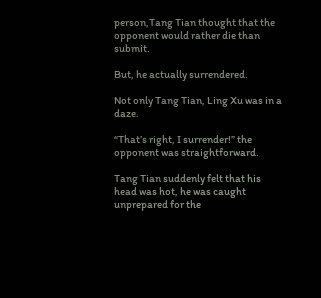person,Tang Tian thought that the opponent would rather die than submit.

But, he actually surrendered.

Not only Tang Tian, Ling Xu was in a daze.

“That’s right, I surrender!” the opponent was straightforward.

Tang Tian suddenly felt that his head was hot, he was caught unprepared for the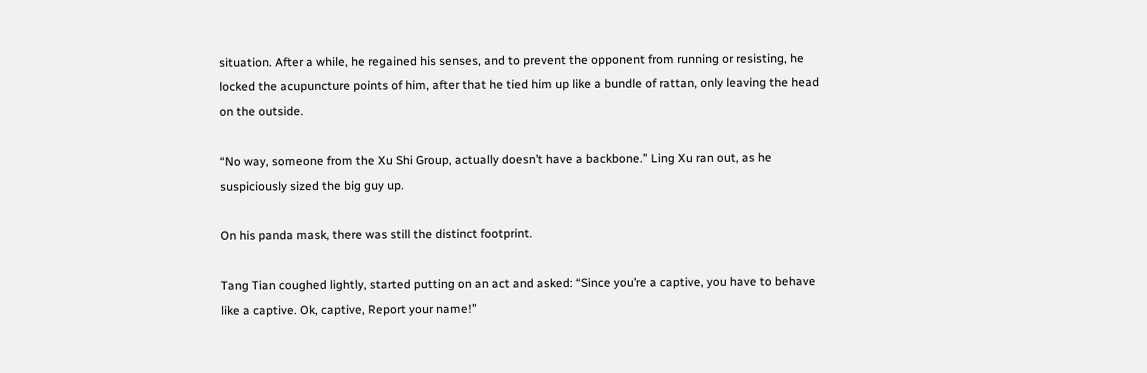situation. After a while, he regained his senses, and to prevent the opponent from running or resisting, he locked the acupuncture points of him, after that he tied him up like a bundle of rattan, only leaving the head on the outside.

“No way, someone from the Xu Shi Group, actually doesn’t have a backbone.” Ling Xu ran out, as he suspiciously sized the big guy up.

On his panda mask, there was still the distinct footprint.

Tang Tian coughed lightly, started putting on an act and asked: “Since you’re a captive, you have to behave like a captive. Ok, captive, Report your name!”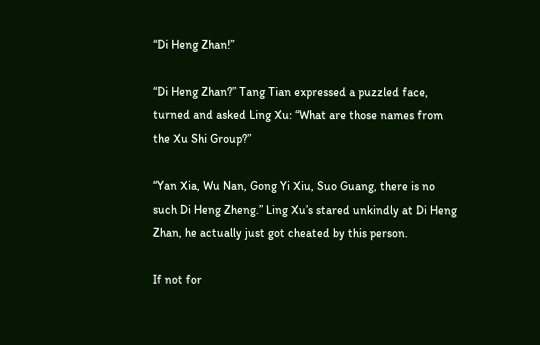“Di Heng Zhan!”

“Di Heng Zhan?” Tang Tian expressed a puzzled face, turned and asked Ling Xu: “What are those names from the Xu Shi Group?”

“Yan Xia, Wu Nan, Gong Yi Xiu, Suo Guang, there is no such Di Heng Zheng.” Ling Xu’s stared unkindly at Di Heng Zhan, he actually just got cheated by this person.

If not for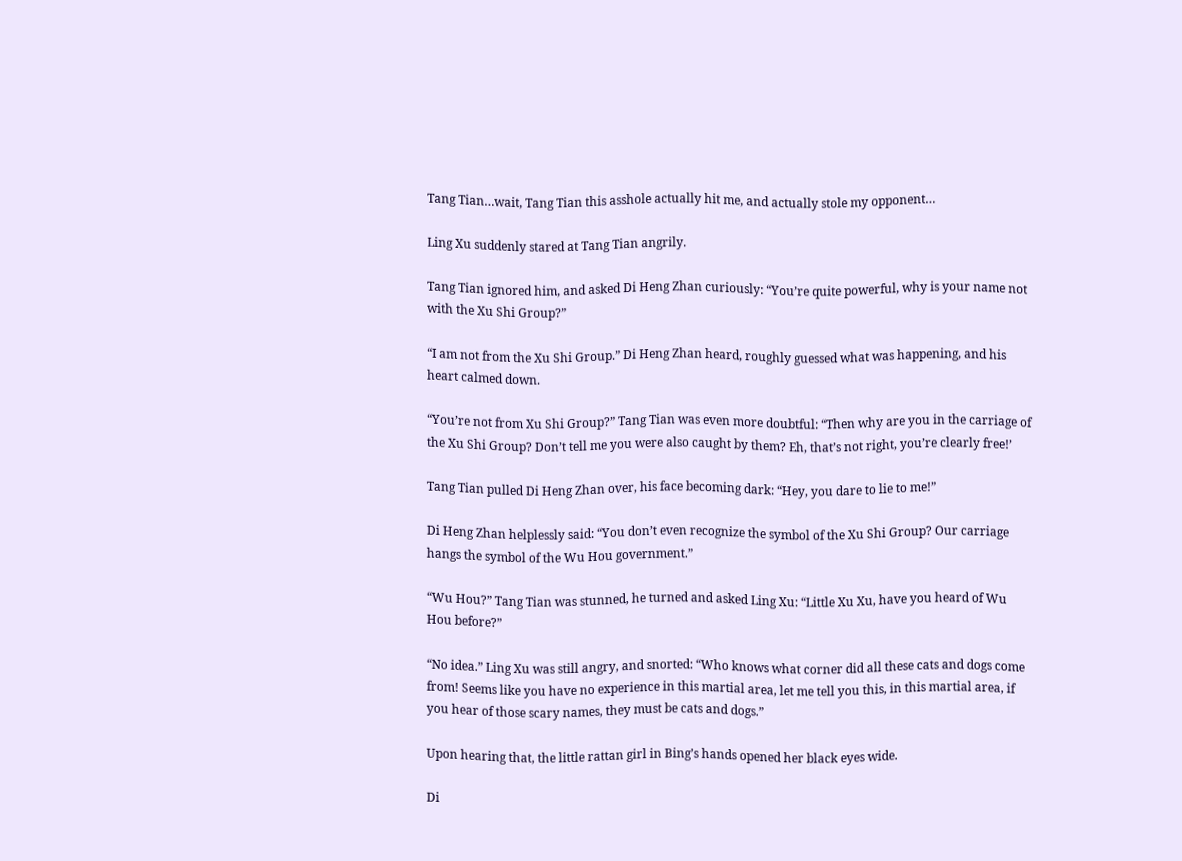Tang Tian…wait, Tang Tian this asshole actually hit me, and actually stole my opponent…

Ling Xu suddenly stared at Tang Tian angrily.

Tang Tian ignored him, and asked Di Heng Zhan curiously: “You’re quite powerful, why is your name not with the Xu Shi Group?”

“I am not from the Xu Shi Group.” Di Heng Zhan heard, roughly guessed what was happening, and his heart calmed down.

“You’re not from Xu Shi Group?” Tang Tian was even more doubtful: “Then why are you in the carriage of the Xu Shi Group? Don’t tell me you were also caught by them? Eh, that’s not right, you’re clearly free!’

Tang Tian pulled Di Heng Zhan over, his face becoming dark: “Hey, you dare to lie to me!”

Di Heng Zhan helplessly said: “You don’t even recognize the symbol of the Xu Shi Group? Our carriage hangs the symbol of the Wu Hou government.”

“Wu Hou?” Tang Tian was stunned, he turned and asked Ling Xu: “Little Xu Xu, have you heard of Wu Hou before?”

“No idea.” Ling Xu was still angry, and snorted: “Who knows what corner did all these cats and dogs come from! Seems like you have no experience in this martial area, let me tell you this, in this martial area, if you hear of those scary names, they must be cats and dogs.”

Upon hearing that, the little rattan girl in Bing’s hands opened her black eyes wide.

Di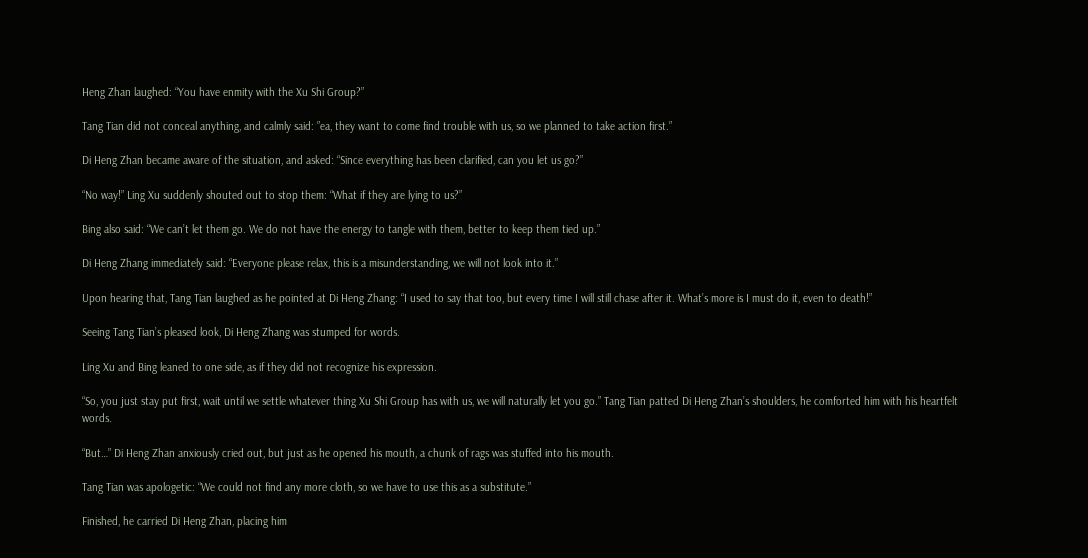Heng Zhan laughed: “You have enmity with the Xu Shi Group?”

Tang Tian did not conceal anything, and calmly said: ”ea, they want to come find trouble with us, so we planned to take action first.”

Di Heng Zhan became aware of the situation, and asked: “Since everything has been clarified, can you let us go?”

“No way!” Ling Xu suddenly shouted out to stop them: “What if they are lying to us?”

Bing also said: “We can’t let them go. We do not have the energy to tangle with them, better to keep them tied up.”

Di Heng Zhang immediately said: “Everyone please relax, this is a misunderstanding, we will not look into it.”

Upon hearing that, Tang Tian laughed as he pointed at Di Heng Zhang: “I used to say that too, but every time I will still chase after it. What’s more is I must do it, even to death!”

Seeing Tang Tian’s pleased look, Di Heng Zhang was stumped for words.

Ling Xu and Bing leaned to one side, as if they did not recognize his expression.

“So, you just stay put first, wait until we settle whatever thing Xu Shi Group has with us, we will naturally let you go.” Tang Tian patted Di Heng Zhan’s shoulders, he comforted him with his heartfelt words.

“But…” Di Heng Zhan anxiously cried out, but just as he opened his mouth, a chunk of rags was stuffed into his mouth.

Tang Tian was apologetic: “We could not find any more cloth, so we have to use this as a substitute.”

Finished, he carried Di Heng Zhan, placing him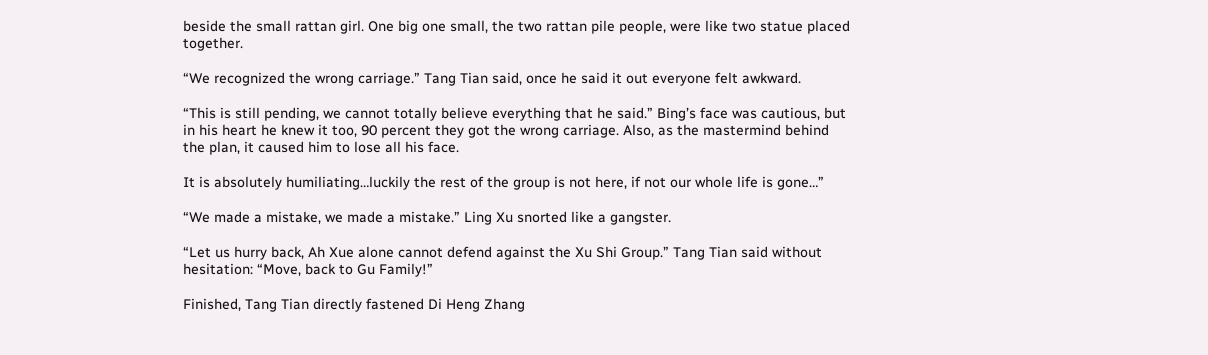beside the small rattan girl. One big one small, the two rattan pile people, were like two statue placed together.

“We recognized the wrong carriage.” Tang Tian said, once he said it out everyone felt awkward.

“This is still pending, we cannot totally believe everything that he said.” Bing’s face was cautious, but in his heart he knew it too, 90 percent they got the wrong carriage. Also, as the mastermind behind the plan, it caused him to lose all his face.

It is absolutely humiliating…luckily the rest of the group is not here, if not our whole life is gone…”

“We made a mistake, we made a mistake.” Ling Xu snorted like a gangster.

“Let us hurry back, Ah Xue alone cannot defend against the Xu Shi Group.” Tang Tian said without hesitation: “Move, back to Gu Family!”

Finished, Tang Tian directly fastened Di Heng Zhang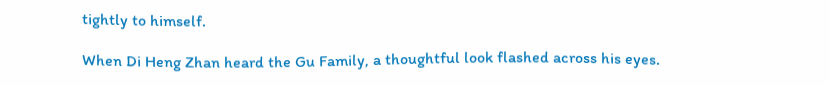tightly to himself.

When Di Heng Zhan heard the Gu Family, a thoughtful look flashed across his eyes.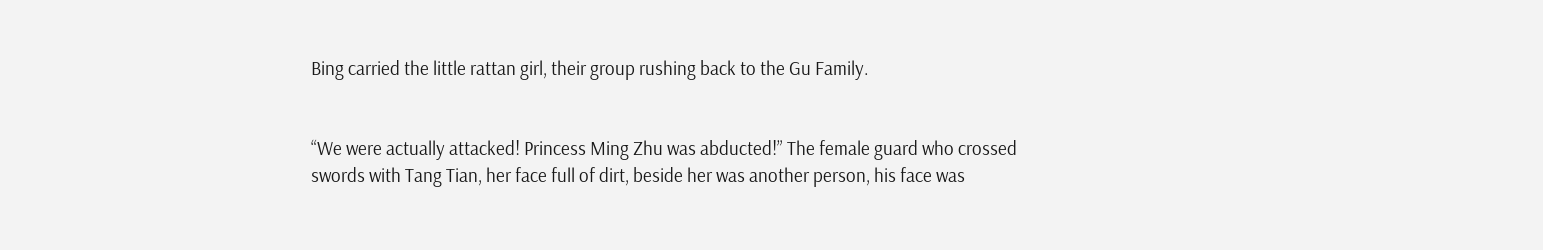Bing carried the little rattan girl, their group rushing back to the Gu Family.


“We were actually attacked! Princess Ming Zhu was abducted!” The female guard who crossed swords with Tang Tian, her face full of dirt, beside her was another person, his face was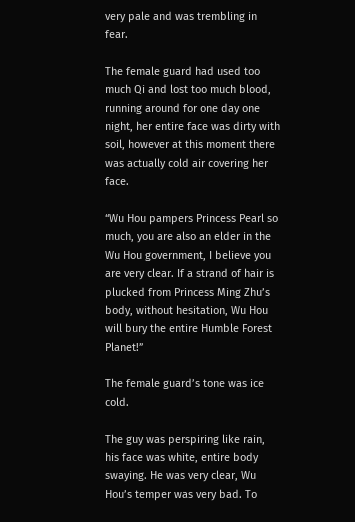very pale and was trembling in fear.

The female guard had used too much Qi and lost too much blood, running around for one day one night, her entire face was dirty with soil, however at this moment there was actually cold air covering her face.

“Wu Hou pampers Princess Pearl so much, you are also an elder in the Wu Hou government, I believe you are very clear. If a strand of hair is plucked from Princess Ming Zhu’s body, without hesitation, Wu Hou will bury the entire Humble Forest Planet!”

The female guard’s tone was ice cold.

The guy was perspiring like rain, his face was white, entire body swaying. He was very clear, Wu Hou’s temper was very bad. To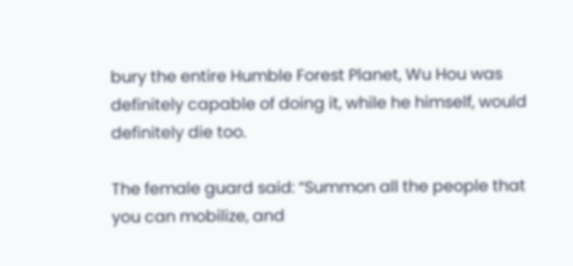bury the entire Humble Forest Planet, Wu Hou was definitely capable of doing it, while he himself, would definitely die too.

The female guard said: “Summon all the people that you can mobilize, and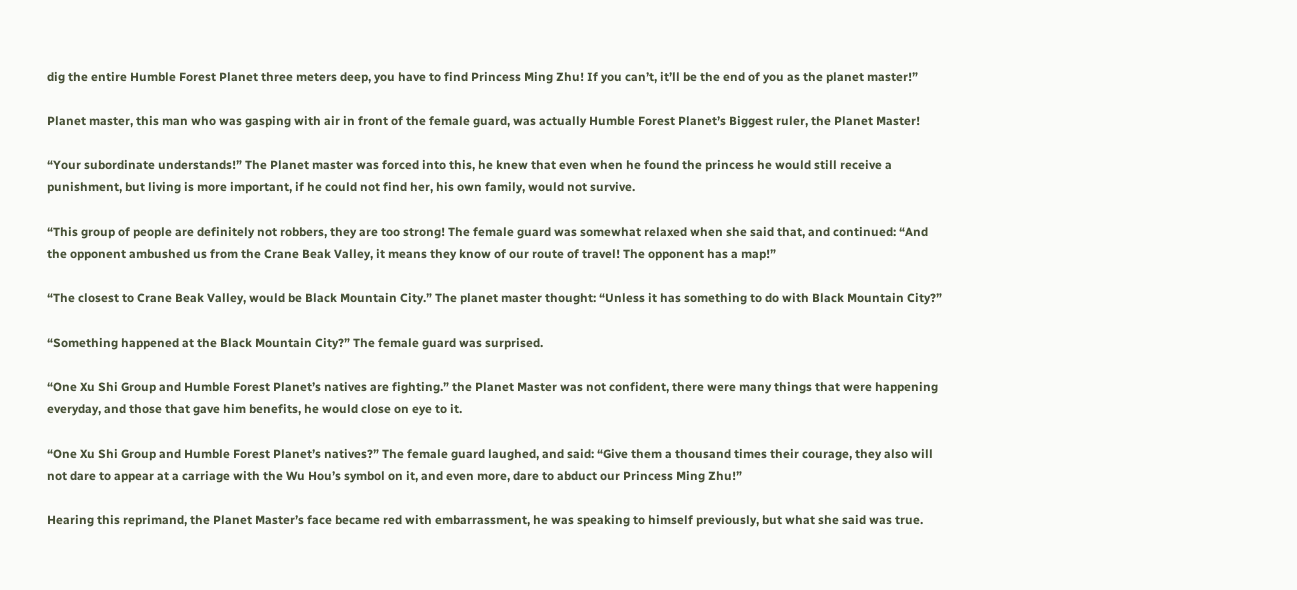dig the entire Humble Forest Planet three meters deep, you have to find Princess Ming Zhu! If you can’t, it’ll be the end of you as the planet master!”

Planet master, this man who was gasping with air in front of the female guard, was actually Humble Forest Planet’s Biggest ruler, the Planet Master!

“Your subordinate understands!” The Planet master was forced into this, he knew that even when he found the princess he would still receive a punishment, but living is more important, if he could not find her, his own family, would not survive.

“This group of people are definitely not robbers, they are too strong! The female guard was somewhat relaxed when she said that, and continued: “And the opponent ambushed us from the Crane Beak Valley, it means they know of our route of travel! The opponent has a map!”

“The closest to Crane Beak Valley, would be Black Mountain City.” The planet master thought: “Unless it has something to do with Black Mountain City?”

“Something happened at the Black Mountain City?” The female guard was surprised.

“One Xu Shi Group and Humble Forest Planet’s natives are fighting.” the Planet Master was not confident, there were many things that were happening everyday, and those that gave him benefits, he would close on eye to it.

“One Xu Shi Group and Humble Forest Planet’s natives?” The female guard laughed, and said: “Give them a thousand times their courage, they also will not dare to appear at a carriage with the Wu Hou’s symbol on it, and even more, dare to abduct our Princess Ming Zhu!”

Hearing this reprimand, the Planet Master’s face became red with embarrassment, he was speaking to himself previously, but what she said was true.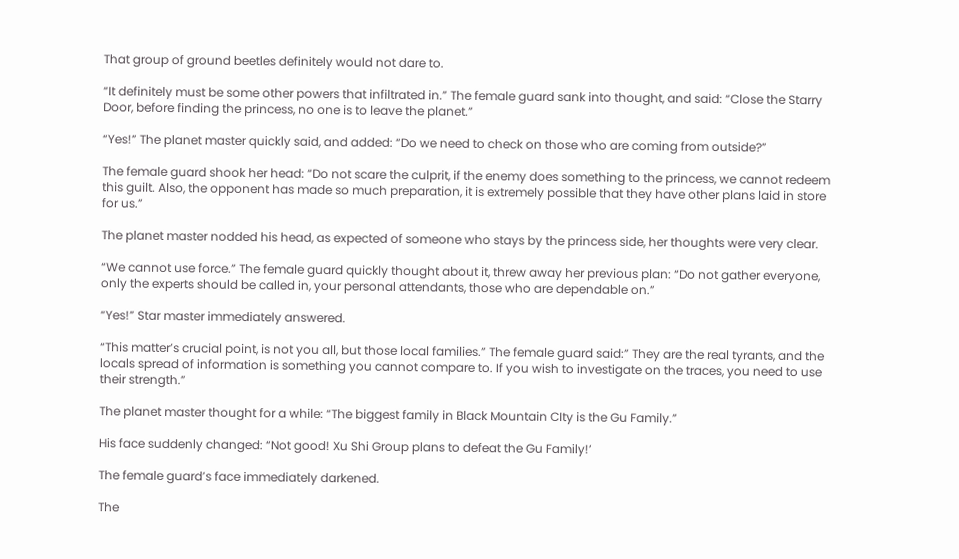That group of ground beetles definitely would not dare to.

“It definitely must be some other powers that infiltrated in.” The female guard sank into thought, and said: “Close the Starry Door, before finding the princess, no one is to leave the planet.”

“Yes!” The planet master quickly said, and added: “Do we need to check on those who are coming from outside?”

The female guard shook her head: “Do not scare the culprit, if the enemy does something to the princess, we cannot redeem this guilt. Also, the opponent has made so much preparation, it is extremely possible that they have other plans laid in store for us.”

The planet master nodded his head, as expected of someone who stays by the princess side, her thoughts were very clear.

“We cannot use force.” The female guard quickly thought about it, threw away her previous plan: “Do not gather everyone, only the experts should be called in, your personal attendants, those who are dependable on.”

“Yes!” Star master immediately answered.

“This matter’s crucial point, is not you all, but those local families.” The female guard said:” They are the real tyrants, and the locals spread of information is something you cannot compare to. If you wish to investigate on the traces, you need to use their strength.”

The planet master thought for a while: “The biggest family in Black Mountain CIty is the Gu Family.”

His face suddenly changed: “Not good! Xu Shi Group plans to defeat the Gu Family!’

The female guard’s face immediately darkened.

The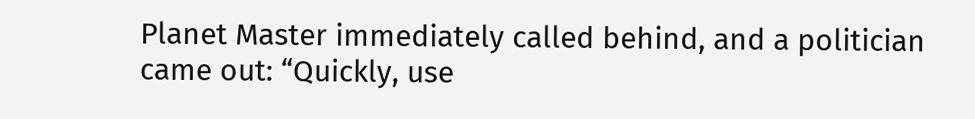Planet Master immediately called behind, and a politician came out: “Quickly, use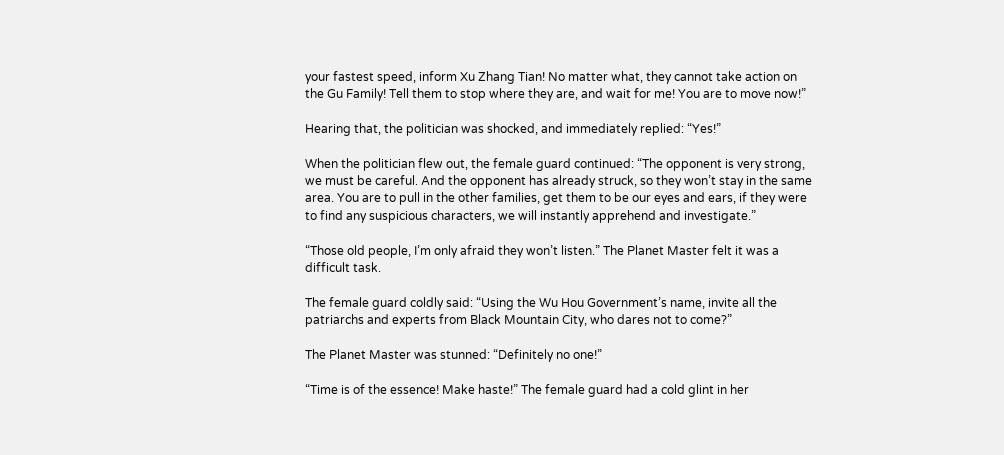your fastest speed, inform Xu Zhang Tian! No matter what, they cannot take action on the Gu Family! Tell them to stop where they are, and wait for me! You are to move now!”

Hearing that, the politician was shocked, and immediately replied: “Yes!”

When the politician flew out, the female guard continued: “The opponent is very strong, we must be careful. And the opponent has already struck, so they won’t stay in the same area. You are to pull in the other families, get them to be our eyes and ears, if they were to find any suspicious characters, we will instantly apprehend and investigate.”

“Those old people, I’m only afraid they won’t listen.” The Planet Master felt it was a difficult task.

The female guard coldly said: “Using the Wu Hou Government’s name, invite all the patriarchs and experts from Black Mountain City, who dares not to come?”

The Planet Master was stunned: “Definitely no one!”

“Time is of the essence! Make haste!” The female guard had a cold glint in her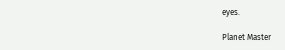eyes.

Planet Master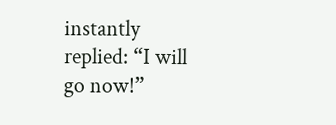instantly replied: “I will go now!”